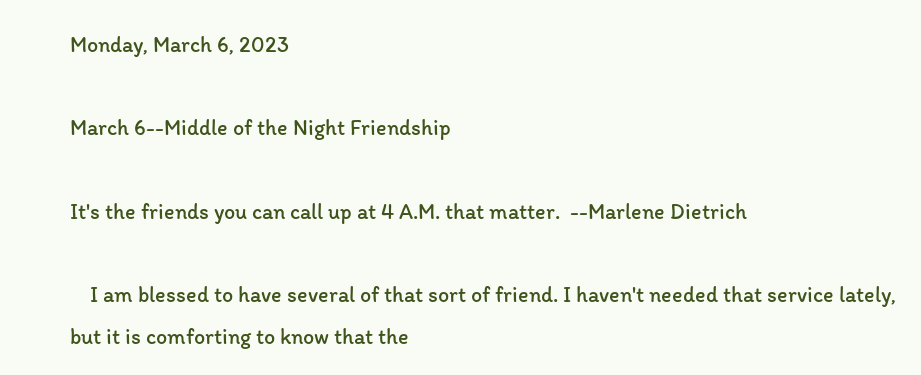Monday, March 6, 2023

March 6--Middle of the Night Friendship

It's the friends you can call up at 4 A.M. that matter.  --Marlene Dietrich

    I am blessed to have several of that sort of friend. I haven't needed that service lately, but it is comforting to know that the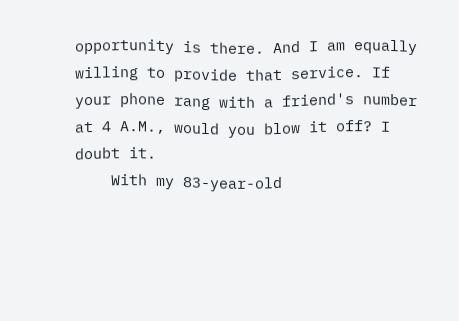opportunity is there. And I am equally willing to provide that service. If your phone rang with a friend's number at 4 A.M., would you blow it off? I doubt it.
    With my 83-year-old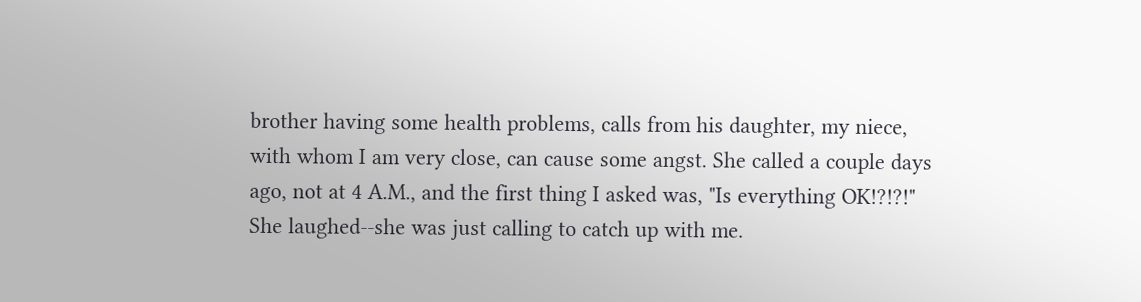brother having some health problems, calls from his daughter, my niece, with whom I am very close, can cause some angst. She called a couple days ago, not at 4 A.M., and the first thing I asked was, "Is everything OK!?!?!" She laughed--she was just calling to catch up with me.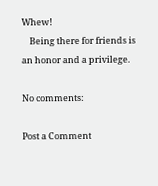Whew!
    Being there for friends is an honor and a privilege.

No comments:

Post a Comment